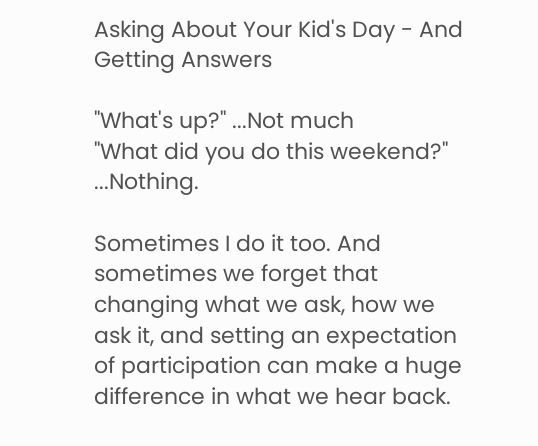Asking About Your Kid's Day - And Getting Answers

"What's up?" ...Not much
"What did you do this weekend?" ...Nothing.

Sometimes I do it too. And sometimes we forget that changing what we ask, how we ask it, and setting an expectation of participation can make a huge difference in what we hear back.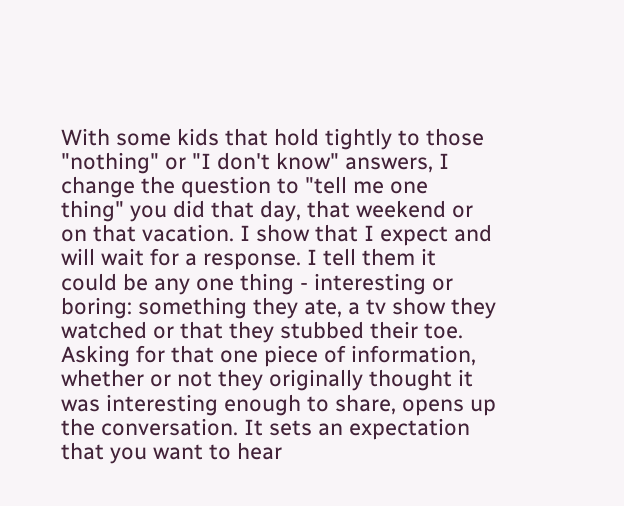With some kids that hold tightly to those "nothing" or "I don't know" answers, I change the question to "tell me one thing" you did that day, that weekend or on that vacation. I show that I expect and will wait for a response. I tell them it could be any one thing - interesting or boring: something they ate, a tv show they watched or that they stubbed their toe. Asking for that one piece of information, whether or not they originally thought it was interesting enough to share, opens up the conversation. It sets an expectation that you want to hear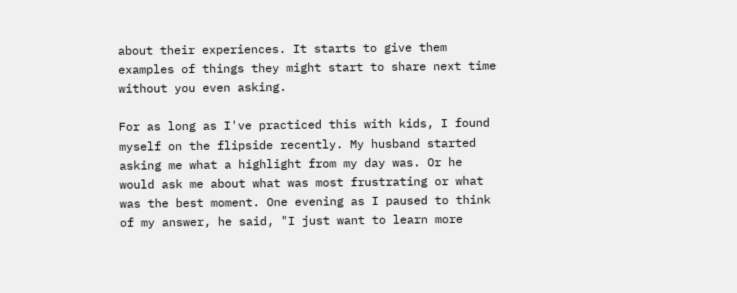about their experiences. It starts to give them examples of things they might start to share next time without you even asking.

For as long as I've practiced this with kids, I found myself on the flipside recently. My husband started asking me what a highlight from my day was. Or he would ask me about what was most frustrating or what was the best moment. One evening as I paused to think of my answer, he said, "I just want to learn more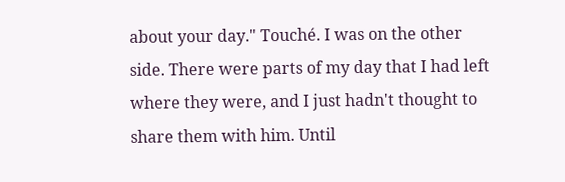about your day." Touché. I was on the other side. There were parts of my day that I had left where they were, and I just hadn't thought to share them with him. Until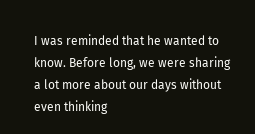I was reminded that he wanted to know. Before long, we were sharing a lot more about our days without even thinking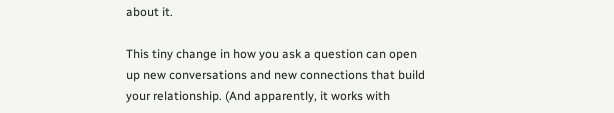about it.

This tiny change in how you ask a question can open up new conversations and new connections that build your relationship. (And apparently, it works with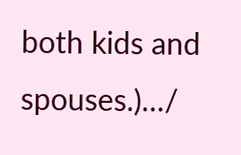both kids and spouses.)…/